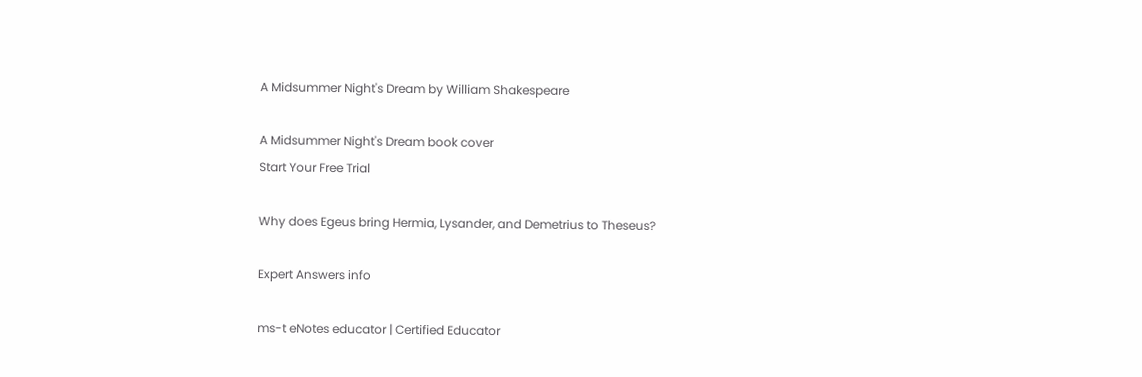A Midsummer Night's Dream by William Shakespeare

A Midsummer Night's Dream book cover
Start Your Free Trial

Why does Egeus bring Hermia, Lysander, and Demetrius to Theseus?

Expert Answers info

ms-t eNotes educator | Certified Educator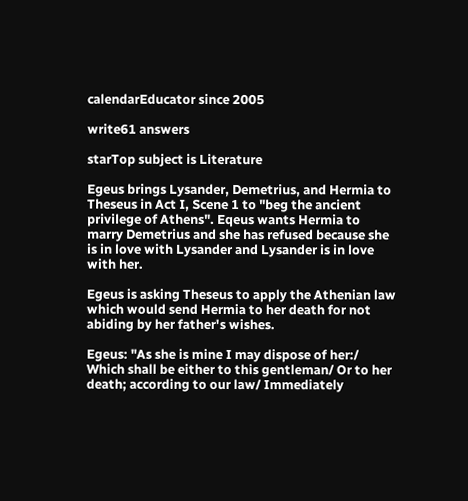calendarEducator since 2005

write61 answers

starTop subject is Literature

Egeus brings Lysander, Demetrius, and Hermia to Theseus in Act I, Scene 1 to "beg the ancient privilege of Athens". Eqeus wants Hermia to marry Demetrius and she has refused because she is in love with Lysander and Lysander is in love with her.

Egeus is asking Theseus to apply the Athenian law which would send Hermia to her death for not abiding by her father's wishes.

Egeus: "As she is mine I may dispose of her:/ Which shall be either to this gentleman/ Or to her death; according to our law/ Immediately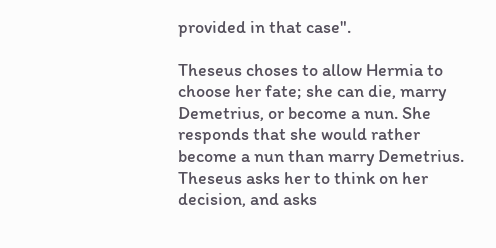provided in that case".

Theseus choses to allow Hermia to choose her fate; she can die, marry Demetrius, or become a nun. She responds that she would rather become a nun than marry Demetrius. Theseus asks her to think on her decision, and asks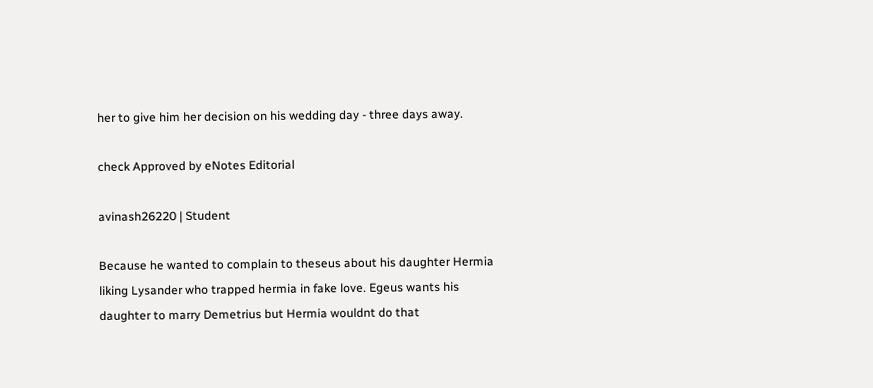her to give him her decision on his wedding day - three days away.

check Approved by eNotes Editorial

avinash26220 | Student

Because he wanted to complain to theseus about his daughter Hermia liking Lysander who trapped hermia in fake love. Egeus wants his daughter to marry Demetrius but Hermia wouldnt do that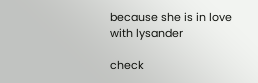because she is in love with lysander

check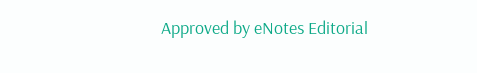Approved by eNotes Editorial